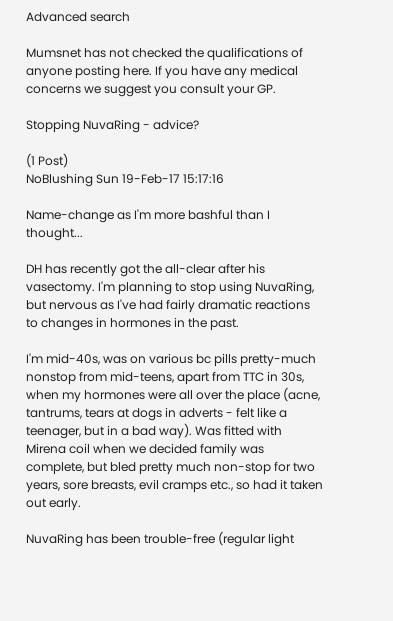Advanced search

Mumsnet has not checked the qualifications of anyone posting here. If you have any medical concerns we suggest you consult your GP.

Stopping NuvaRing - advice?

(1 Post)
NoBlushing Sun 19-Feb-17 15:17:16

Name-change as I'm more bashful than I thought...

DH has recently got the all-clear after his vasectomy. I'm planning to stop using NuvaRing, but nervous as I've had fairly dramatic reactions to changes in hormones in the past.

I'm mid-40s, was on various bc pills pretty-much nonstop from mid-teens, apart from TTC in 30s, when my hormones were all over the place (acne, tantrums, tears at dogs in adverts - felt like a teenager, but in a bad way). Was fitted with Mirena coil when we decided family was complete, but bled pretty much non-stop for two years, sore breasts, evil cramps etc., so had it taken out early.

NuvaRing has been trouble-free (regular light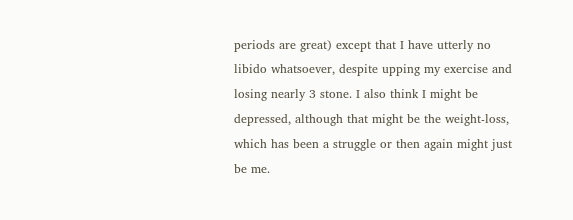periods are great) except that I have utterly no libido whatsoever, despite upping my exercise and losing nearly 3 stone. I also think I might be depressed, although that might be the weight-loss, which has been a struggle or then again might just be me.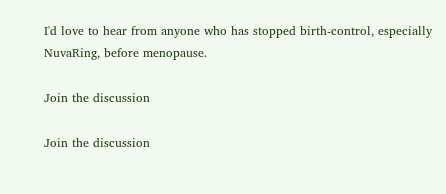I'd love to hear from anyone who has stopped birth-control, especially NuvaRing, before menopause.

Join the discussion

Join the discussion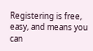Registering is free, easy, and means you can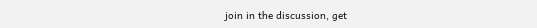join in the discussion, get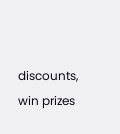discounts, win prizes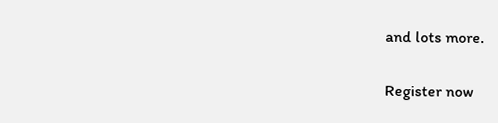and lots more.

Register now